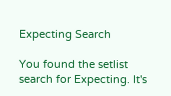Expecting Search

You found the setlist search for Expecting. It's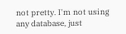not pretty. I'm not using any database, just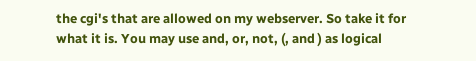the cgi's that are allowed on my webserver. So take it for what it is. You may use and, or, not, (, and ) as logical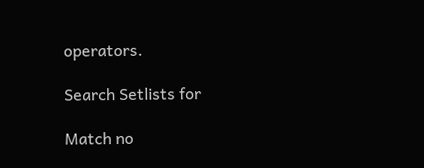operators.

Search Setlists for

Match no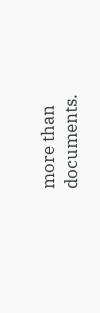more than documents.